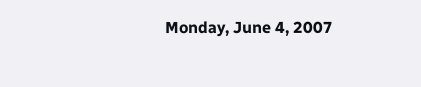Monday, June 4, 2007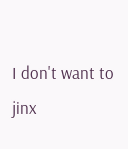I don't want to jinx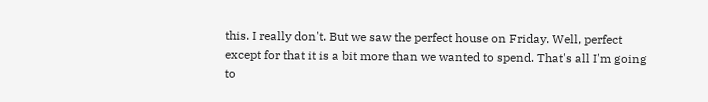this. I really don't. But we saw the perfect house on Friday. Well, perfect except for that it is a bit more than we wanted to spend. That's all I'm going to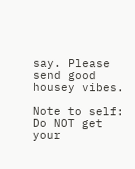say. Please send good housey vibes.

Note to self: Do NOT get your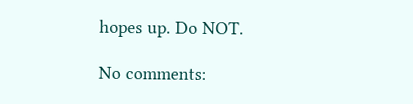hopes up. Do NOT.

No comments: